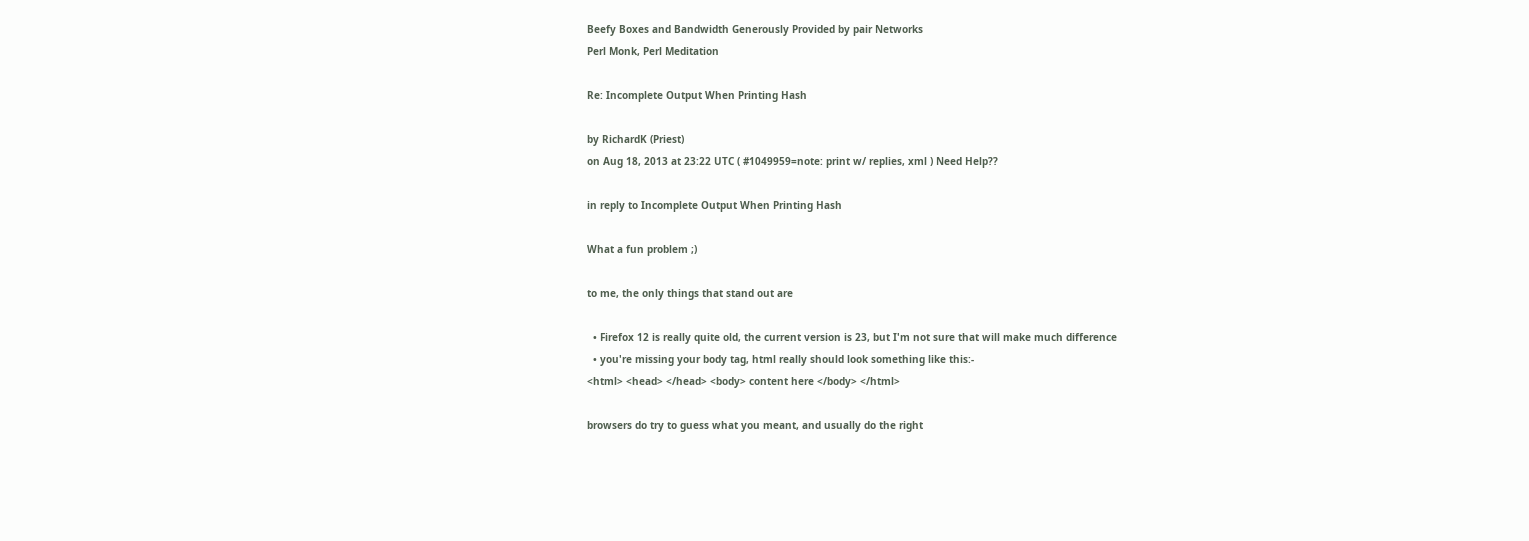Beefy Boxes and Bandwidth Generously Provided by pair Networks
Perl Monk, Perl Meditation

Re: Incomplete Output When Printing Hash

by RichardK (Priest)
on Aug 18, 2013 at 23:22 UTC ( #1049959=note: print w/ replies, xml ) Need Help??

in reply to Incomplete Output When Printing Hash

What a fun problem ;)

to me, the only things that stand out are

  • Firefox 12 is really quite old, the current version is 23, but I'm not sure that will make much difference
  • you're missing your body tag, html really should look something like this:-
<html> <head> </head> <body> content here </body> </html>

browsers do try to guess what you meant, and usually do the right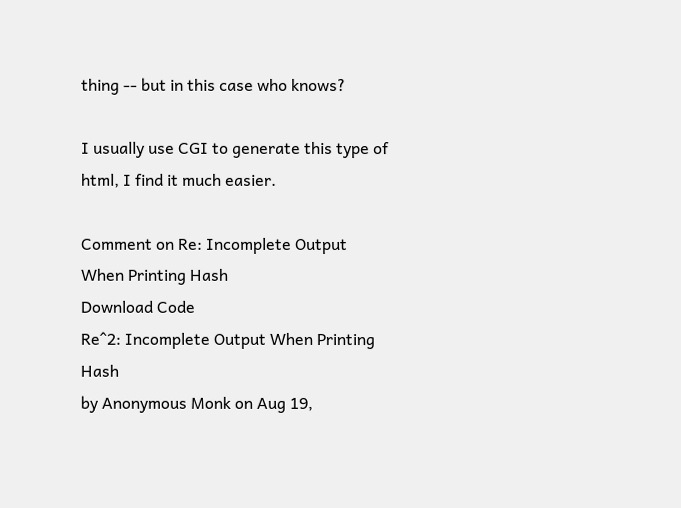thing -- but in this case who knows?

I usually use CGI to generate this type of html, I find it much easier.

Comment on Re: Incomplete Output When Printing Hash
Download Code
Re^2: Incomplete Output When Printing Hash
by Anonymous Monk on Aug 19,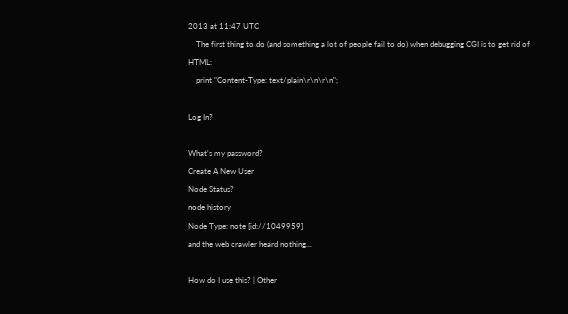2013 at 11:47 UTC
    The first thing to do (and something a lot of people fail to do) when debugging CGI is to get rid of HTML:
    print "Content-Type: text/plain\r\n\r\n";

Log In?

What's my password?
Create A New User
Node Status?
node history
Node Type: note [id://1049959]
and the web crawler heard nothing...

How do I use this? | Other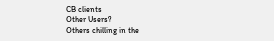CB clients
Other Users?
Others chilling in the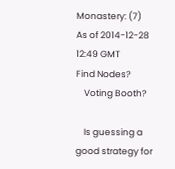Monastery: (7)
As of 2014-12-28 12:49 GMT
Find Nodes?
    Voting Booth?

    Is guessing a good strategy for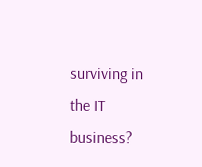surviving in the IT business?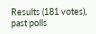Results (181 votes), past polls